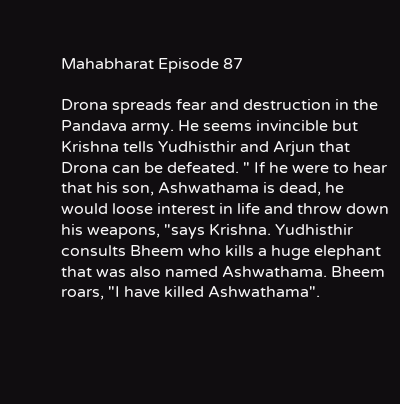Mahabharat Episode 87

Drona spreads fear and destruction in the Pandava army. He seems invincible but Krishna tells Yudhisthir and Arjun that Drona can be defeated. " If he were to hear that his son, Ashwathama is dead, he would loose interest in life and throw down his weapons, "says Krishna. Yudhisthir consults Bheem who kills a huge elephant that was also named Ashwathama. Bheem roars, "I have killed Ashwathama".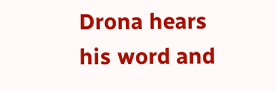Drona hears his word and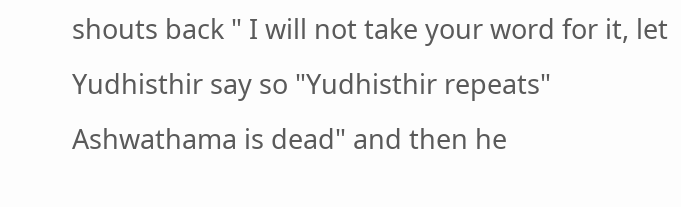shouts back " I will not take your word for it, let Yudhisthir say so "Yudhisthir repeats" Ashwathama is dead" and then he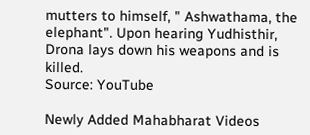mutters to himself, " Ashwathama, the elephant". Upon hearing Yudhisthir, Drona lays down his weapons and is killed.
Source: YouTube

Newly Added Mahabharat Videos